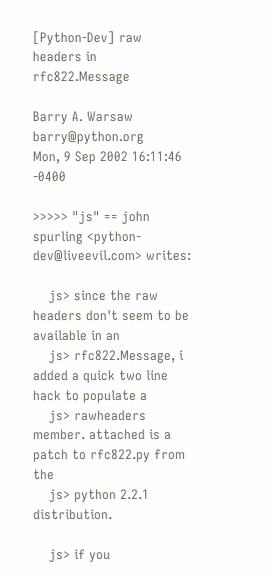[Python-Dev] raw headers in rfc822.Message

Barry A. Warsaw barry@python.org
Mon, 9 Sep 2002 16:11:46 -0400

>>>>> "js" == john spurling <python-dev@liveevil.com> writes:

    js> since the raw headers don't seem to be available in an
    js> rfc822.Message, i added a quick two line hack to populate a
    js> rawheaders member. attached is a patch to rfc822.py from the
    js> python 2.2.1 distribution.

    js> if you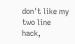don't like my two line hack,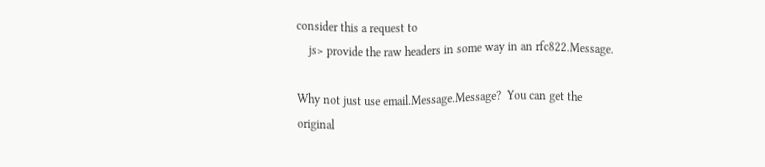consider this a request to
    js> provide the raw headers in some way in an rfc822.Message.

Why not just use email.Message.Message?  You can get the original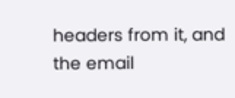headers from it, and the email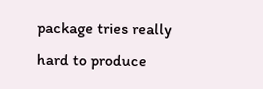package tries really hard to produce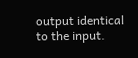output identical to the input.